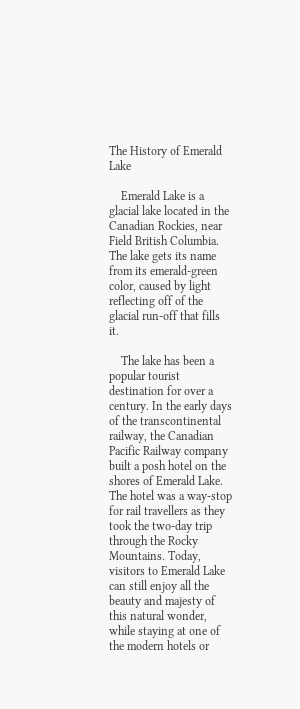The History of Emerald Lake

    Emerald Lake is a glacial lake located in the Canadian Rockies, near Field British Columbia. The lake gets its name from its emerald-green color, caused by light reflecting off of the glacial run-off that fills it.

    The lake has been a popular tourist destination for over a century. In the early days of the transcontinental railway, the Canadian Pacific Railway company built a posh hotel on the shores of Emerald Lake. The hotel was a way-stop for rail travellers as they took the two-day trip through the Rocky Mountains. Today, visitors to Emerald Lake can still enjoy all the beauty and majesty of this natural wonder, while staying at one of the modern hotels or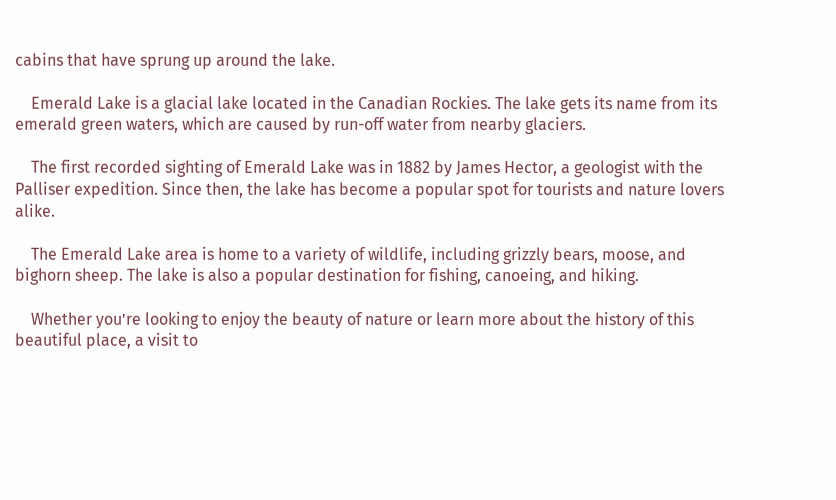cabins that have sprung up around the lake.

    Emerald Lake is a glacial lake located in the Canadian Rockies. The lake gets its name from its emerald green waters, which are caused by run-off water from nearby glaciers.

    The first recorded sighting of Emerald Lake was in 1882 by James Hector, a geologist with the Palliser expedition. Since then, the lake has become a popular spot for tourists and nature lovers alike.

    The Emerald Lake area is home to a variety of wildlife, including grizzly bears, moose, and bighorn sheep. The lake is also a popular destination for fishing, canoeing, and hiking.

    Whether you’re looking to enjoy the beauty of nature or learn more about the history of this beautiful place, a visit to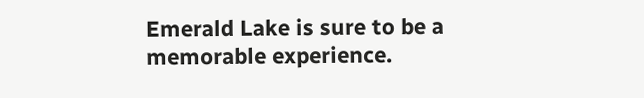Emerald Lake is sure to be a memorable experience.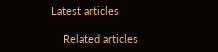Latest articles

    Related articles